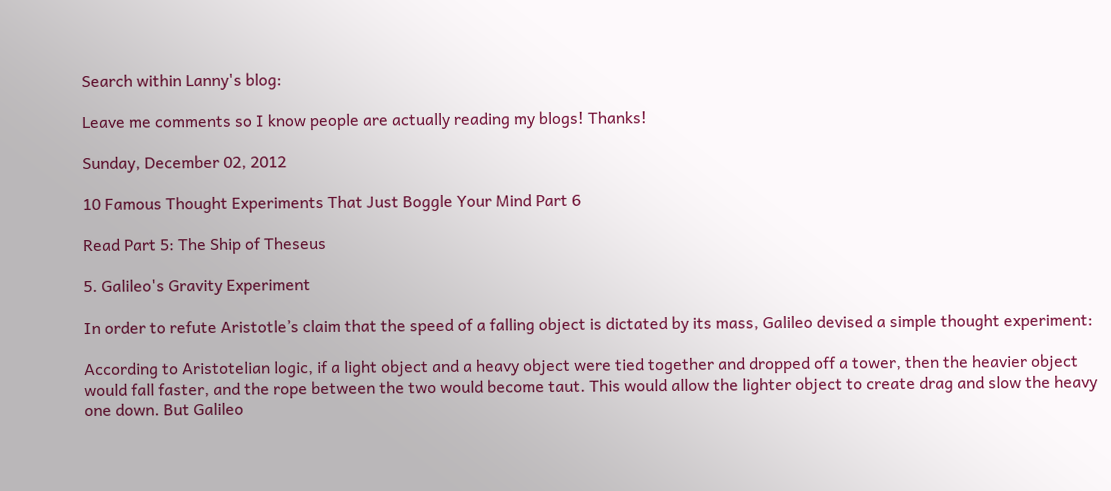Search within Lanny's blog:

Leave me comments so I know people are actually reading my blogs! Thanks!

Sunday, December 02, 2012

10 Famous Thought Experiments That Just Boggle Your Mind Part 6

Read Part 5: The Ship of Theseus

5. Galileo's Gravity Experiment

In order to refute Aristotle’s claim that the speed of a falling object is dictated by its mass, Galileo devised a simple thought experiment:

According to Aristotelian logic, if a light object and a heavy object were tied together and dropped off a tower, then the heavier object would fall faster, and the rope between the two would become taut. This would allow the lighter object to create drag and slow the heavy one down. But Galileo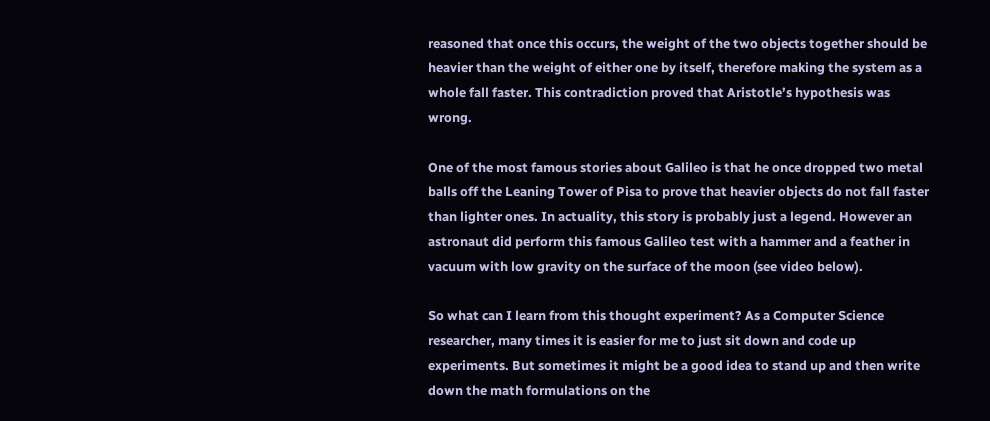reasoned that once this occurs, the weight of the two objects together should be heavier than the weight of either one by itself, therefore making the system as a whole fall faster. This contradiction proved that Aristotle’s hypothesis was wrong.

One of the most famous stories about Galileo is that he once dropped two metal balls off the Leaning Tower of Pisa to prove that heavier objects do not fall faster than lighter ones. In actuality, this story is probably just a legend. However an astronaut did perform this famous Galileo test with a hammer and a feather in vacuum with low gravity on the surface of the moon (see video below).

So what can I learn from this thought experiment? As a Computer Science researcher, many times it is easier for me to just sit down and code up experiments. But sometimes it might be a good idea to stand up and then write down the math formulations on the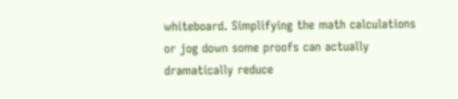whiteboard. Simplifying the math calculations or jog down some proofs can actually dramatically reduce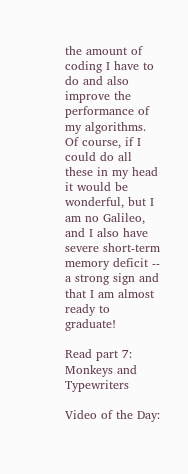the amount of coding I have to do and also improve the performance of my algorithms. Of course, if I could do all these in my head it would be wonderful, but I am no Galileo, and I also have severe short-term memory deficit -- a strong sign and that I am almost ready to graduate!

Read part 7: Monkeys and Typewriters

Video of the Day: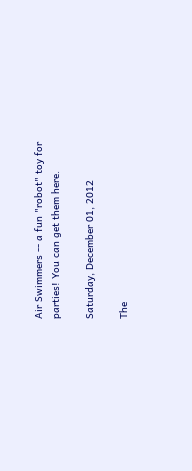Air Swimmers -- a fun "robot" toy for parties! You can get them here.

Saturday, December 01, 2012

The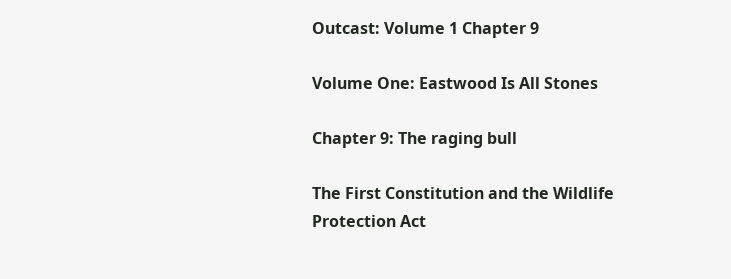Outcast: Volume 1 Chapter 9

Volume One: Eastwood Is All Stones

Chapter 9: The raging bull

The First Constitution and the Wildlife Protection Act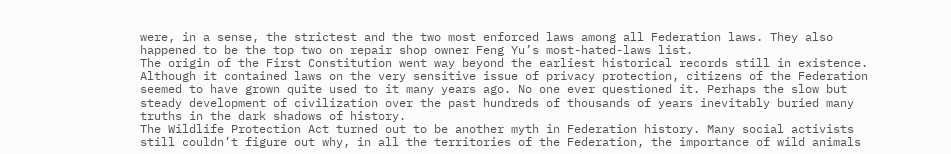were, in a sense, the strictest and the two most enforced laws among all Federation laws. They also happened to be the top two on repair shop owner Feng Yu’s most-hated-laws list.
The origin of the First Constitution went way beyond the earliest historical records still in existence. Although it contained laws on the very sensitive issue of privacy protection, citizens of the Federation seemed to have grown quite used to it many years ago. No one ever questioned it. Perhaps the slow but steady development of civilization over the past hundreds of thousands of years inevitably buried many truths in the dark shadows of history.
The Wildlife Protection Act turned out to be another myth in Federation history. Many social activists still couldn’t figure out why, in all the territories of the Federation, the importance of wild animals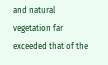and natural vegetation far exceeded that of the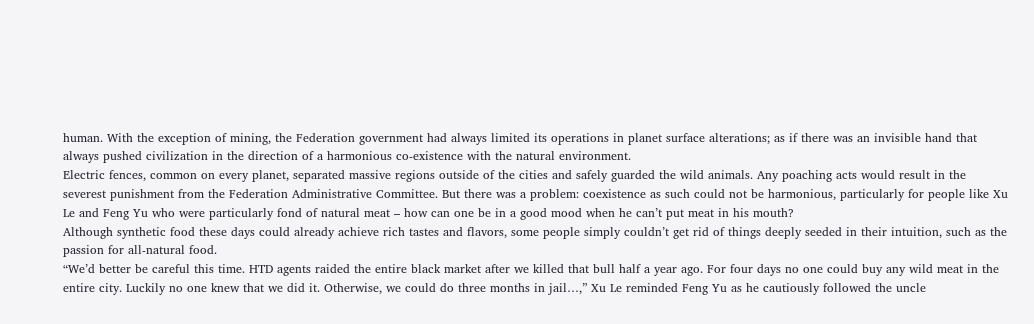human. With the exception of mining, the Federation government had always limited its operations in planet surface alterations; as if there was an invisible hand that always pushed civilization in the direction of a harmonious co-existence with the natural environment.
Electric fences, common on every planet, separated massive regions outside of the cities and safely guarded the wild animals. Any poaching acts would result in the severest punishment from the Federation Administrative Committee. But there was a problem: coexistence as such could not be harmonious, particularly for people like Xu Le and Feng Yu who were particularly fond of natural meat – how can one be in a good mood when he can’t put meat in his mouth?
Although synthetic food these days could already achieve rich tastes and flavors, some people simply couldn’t get rid of things deeply seeded in their intuition, such as the passion for all-natural food.
“We’d better be careful this time. HTD agents raided the entire black market after we killed that bull half a year ago. For four days no one could buy any wild meat in the entire city. Luckily no one knew that we did it. Otherwise, we could do three months in jail…,” Xu Le reminded Feng Yu as he cautiously followed the uncle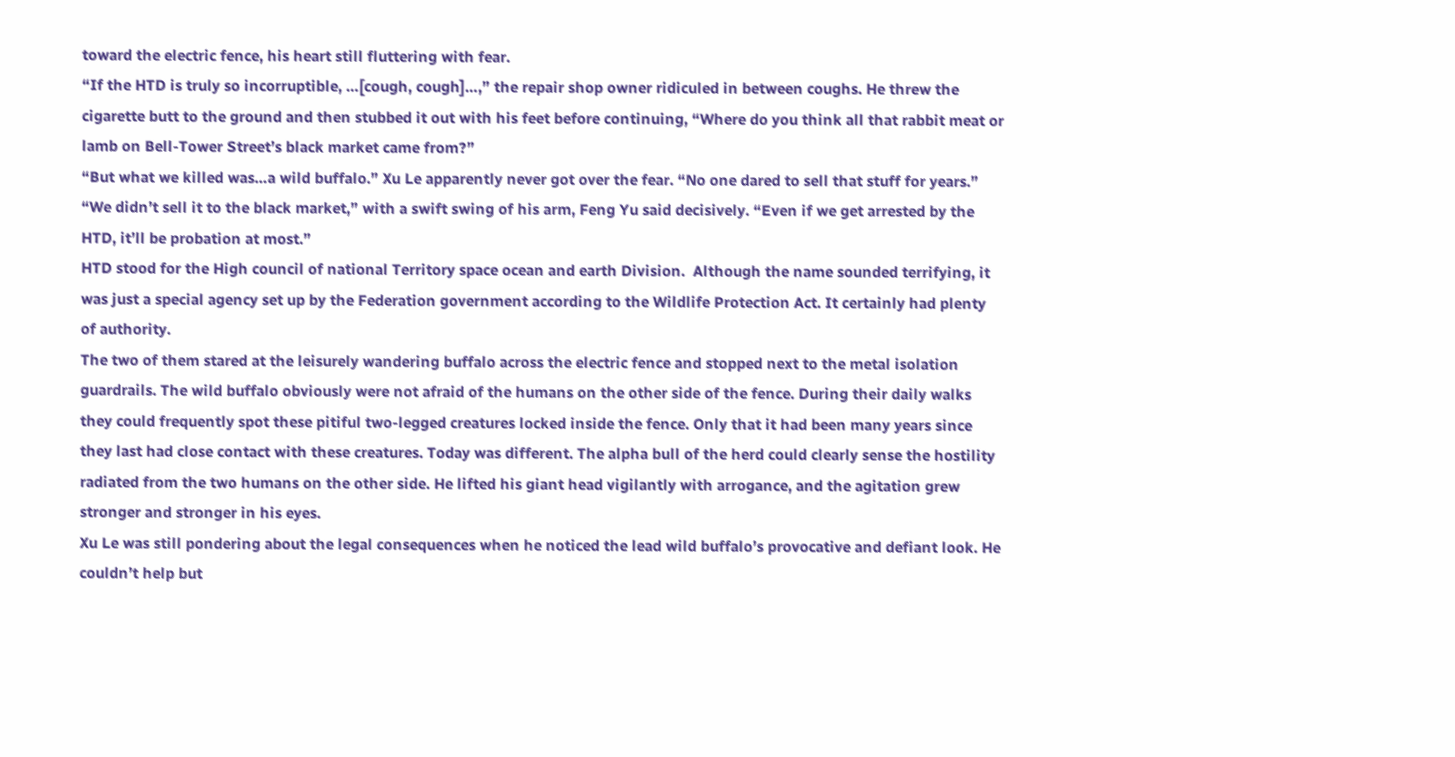toward the electric fence, his heart still fluttering with fear.
“If the HTD is truly so incorruptible, …[cough, cough]…,” the repair shop owner ridiculed in between coughs. He threw the cigarette butt to the ground and then stubbed it out with his feet before continuing, “Where do you think all that rabbit meat or lamb on Bell-Tower Street’s black market came from?”
“But what we killed was…a wild buffalo.” Xu Le apparently never got over the fear. “No one dared to sell that stuff for years.”
“We didn’t sell it to the black market,” with a swift swing of his arm, Feng Yu said decisively. “Even if we get arrested by the HTD, it’ll be probation at most.”
HTD stood for the High council of national Territory space ocean and earth Division.  Although the name sounded terrifying, it was just a special agency set up by the Federation government according to the Wildlife Protection Act. It certainly had plenty of authority.
The two of them stared at the leisurely wandering buffalo across the electric fence and stopped next to the metal isolation guardrails. The wild buffalo obviously were not afraid of the humans on the other side of the fence. During their daily walks they could frequently spot these pitiful two-legged creatures locked inside the fence. Only that it had been many years since they last had close contact with these creatures. Today was different. The alpha bull of the herd could clearly sense the hostility radiated from the two humans on the other side. He lifted his giant head vigilantly with arrogance, and the agitation grew stronger and stronger in his eyes.
Xu Le was still pondering about the legal consequences when he noticed the lead wild buffalo’s provocative and defiant look. He couldn’t help but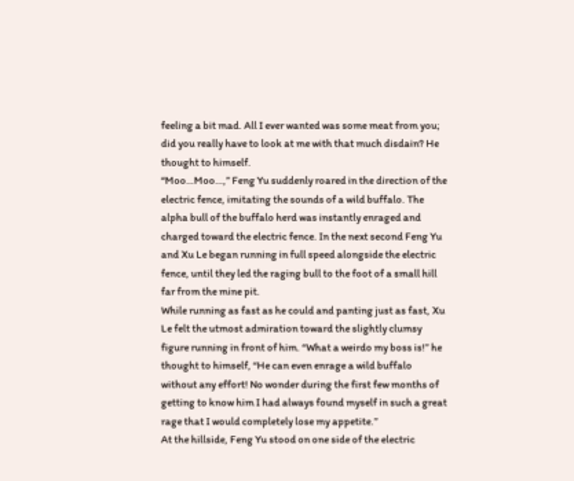feeling a bit mad. All I ever wanted was some meat from you; did you really have to look at me with that much disdain? He thought to himself.
“Moo…Moo…,” Feng Yu suddenly roared in the direction of the electric fence, imitating the sounds of a wild buffalo. The alpha bull of the buffalo herd was instantly enraged and charged toward the electric fence. In the next second Feng Yu and Xu Le began running in full speed alongside the electric fence, until they led the raging bull to the foot of a small hill far from the mine pit.
While running as fast as he could and panting just as fast, Xu Le felt the utmost admiration toward the slightly clumsy figure running in front of him. “What a weirdo my boss is!” he thought to himself, “He can even enrage a wild buffalo without any effort! No wonder during the first few months of getting to know him I had always found myself in such a great rage that I would completely lose my appetite.”
At the hillside, Feng Yu stood on one side of the electric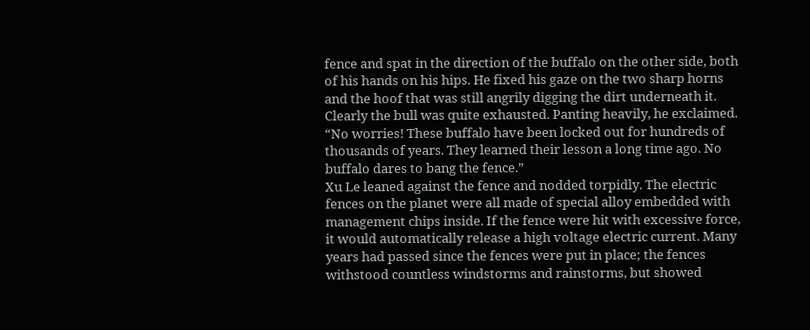fence and spat in the direction of the buffalo on the other side, both of his hands on his hips. He fixed his gaze on the two sharp horns and the hoof that was still angrily digging the dirt underneath it. Clearly the bull was quite exhausted. Panting heavily, he exclaimed.
“No worries! These buffalo have been locked out for hundreds of thousands of years. They learned their lesson a long time ago. No buffalo dares to bang the fence.”
Xu Le leaned against the fence and nodded torpidly. The electric fences on the planet were all made of special alloy embedded with management chips inside. If the fence were hit with excessive force, it would automatically release a high voltage electric current. Many years had passed since the fences were put in place; the fences withstood countless windstorms and rainstorms, but showed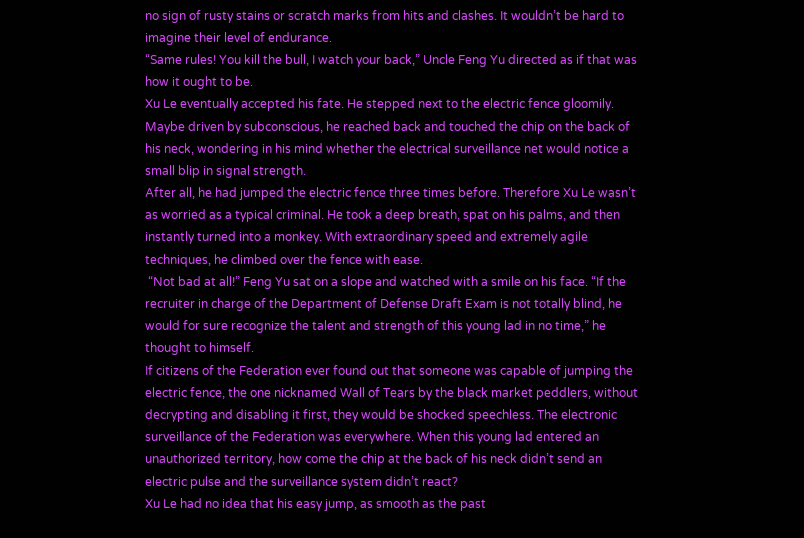no sign of rusty stains or scratch marks from hits and clashes. It wouldn’t be hard to imagine their level of endurance.
“Same rules! You kill the bull, I watch your back,” Uncle Feng Yu directed as if that was how it ought to be.
Xu Le eventually accepted his fate. He stepped next to the electric fence gloomily. Maybe driven by subconscious, he reached back and touched the chip on the back of his neck, wondering in his mind whether the electrical surveillance net would notice a small blip in signal strength.
After all, he had jumped the electric fence three times before. Therefore Xu Le wasn’t as worried as a typical criminal. He took a deep breath, spat on his palms, and then instantly turned into a monkey. With extraordinary speed and extremely agile techniques, he climbed over the fence with ease.
 “Not bad at all!” Feng Yu sat on a slope and watched with a smile on his face. “If the recruiter in charge of the Department of Defense Draft Exam is not totally blind, he would for sure recognize the talent and strength of this young lad in no time,” he thought to himself.
If citizens of the Federation ever found out that someone was capable of jumping the electric fence, the one nicknamed Wall of Tears by the black market peddlers, without decrypting and disabling it first, they would be shocked speechless. The electronic surveillance of the Federation was everywhere. When this young lad entered an unauthorized territory, how come the chip at the back of his neck didn’t send an electric pulse and the surveillance system didn’t react?
Xu Le had no idea that his easy jump, as smooth as the past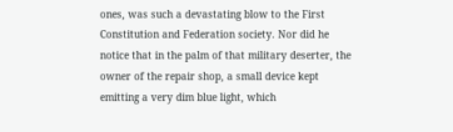ones, was such a devastating blow to the First Constitution and Federation society. Nor did he notice that in the palm of that military deserter, the owner of the repair shop, a small device kept emitting a very dim blue light, which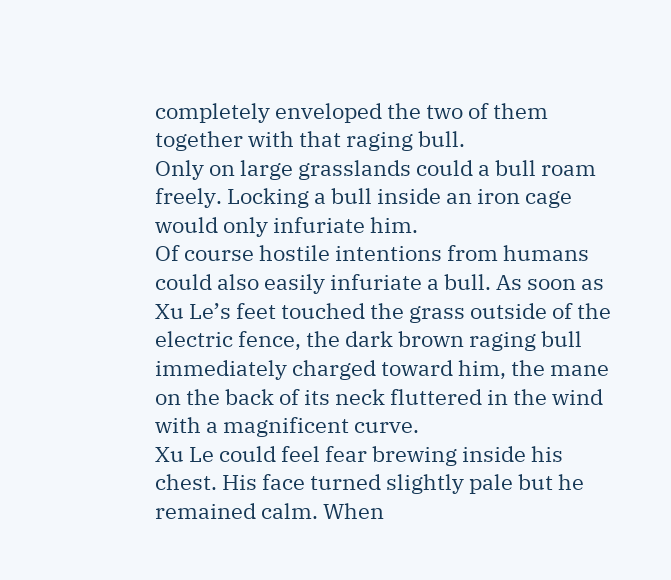completely enveloped the two of them together with that raging bull.
Only on large grasslands could a bull roam freely. Locking a bull inside an iron cage would only infuriate him.
Of course hostile intentions from humans could also easily infuriate a bull. As soon as Xu Le’s feet touched the grass outside of the electric fence, the dark brown raging bull immediately charged toward him, the mane on the back of its neck fluttered in the wind with a magnificent curve.
Xu Le could feel fear brewing inside his chest. His face turned slightly pale but he remained calm. When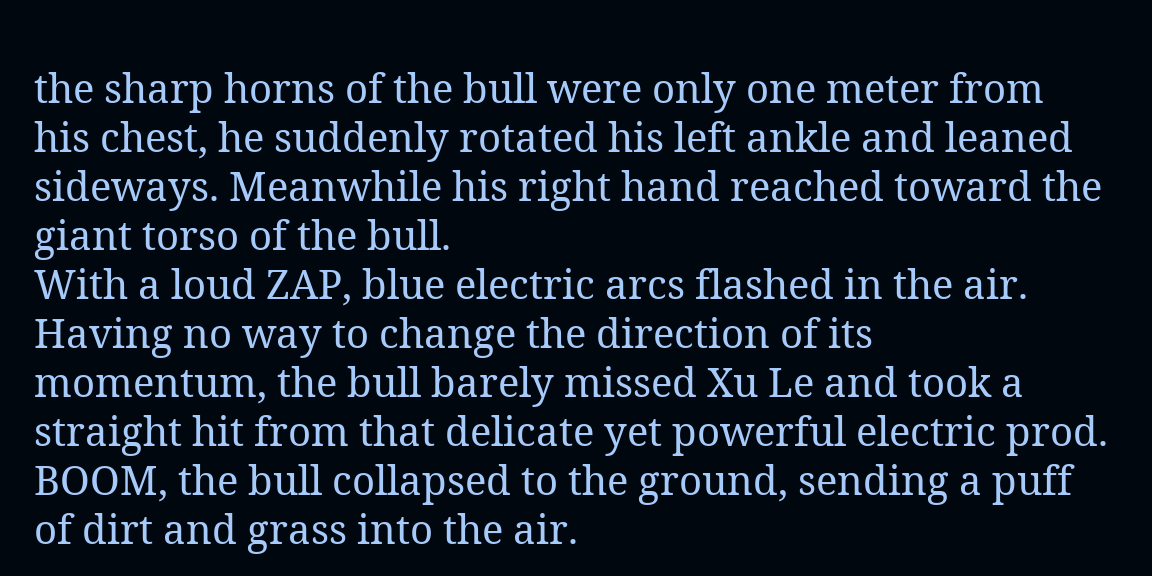the sharp horns of the bull were only one meter from his chest, he suddenly rotated his left ankle and leaned sideways. Meanwhile his right hand reached toward the giant torso of the bull.
With a loud ZAP, blue electric arcs flashed in the air. Having no way to change the direction of its momentum, the bull barely missed Xu Le and took a straight hit from that delicate yet powerful electric prod.
BOOM, the bull collapsed to the ground, sending a puff of dirt and grass into the air.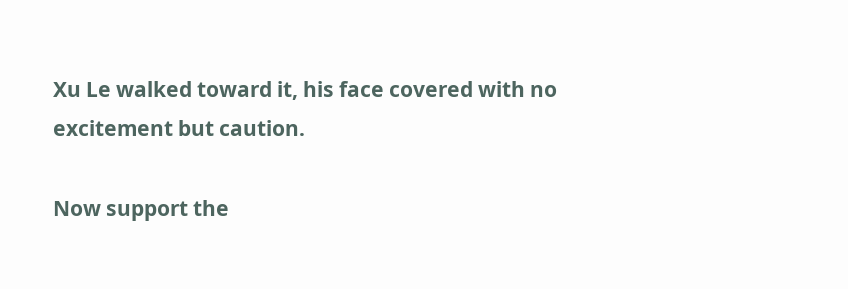Xu Le walked toward it, his face covered with no excitement but caution.

Now support the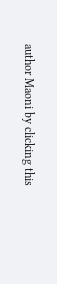author Maoni by clicking this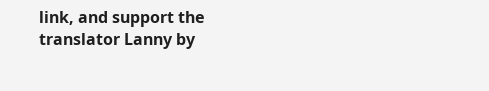link, and support the translator Lanny by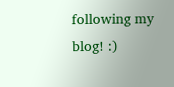following my blog! :)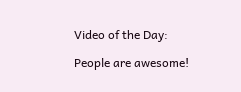Video of the Day:

People are awesome!